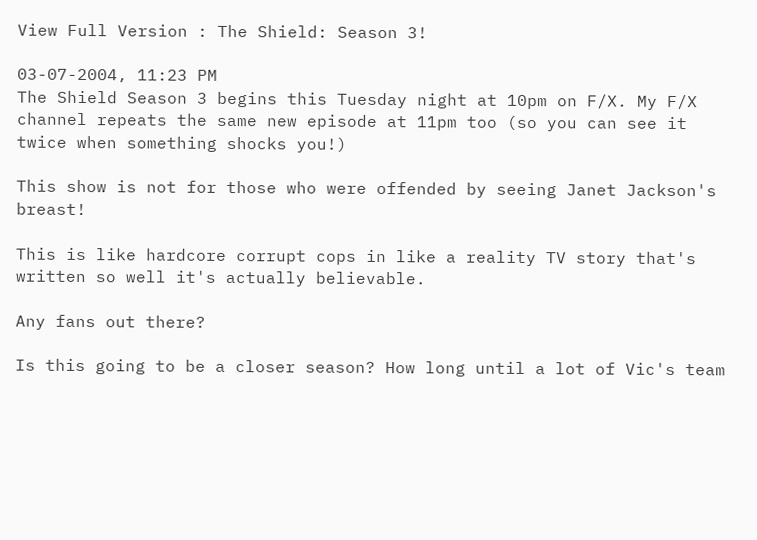View Full Version : The Shield: Season 3!

03-07-2004, 11:23 PM
The Shield Season 3 begins this Tuesday night at 10pm on F/X. My F/X channel repeats the same new episode at 11pm too (so you can see it twice when something shocks you!)

This show is not for those who were offended by seeing Janet Jackson's breast!

This is like hardcore corrupt cops in like a reality TV story that's written so well it's actually believable.

Any fans out there?

Is this going to be a closer season? How long until a lot of Vic's team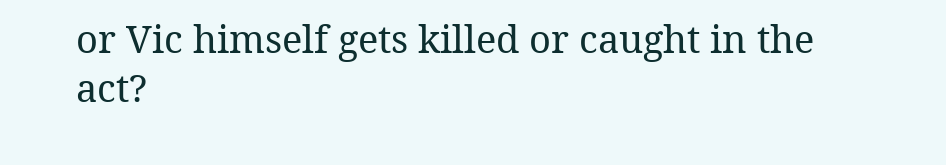or Vic himself gets killed or caught in the act?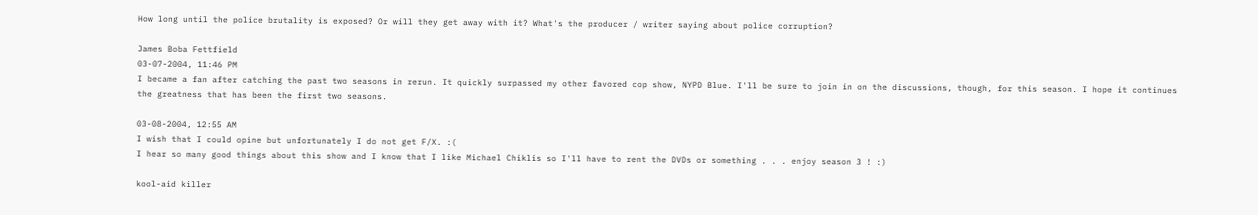How long until the police brutality is exposed? Or will they get away with it? What's the producer / writer saying about police corruption?

James Boba Fettfield
03-07-2004, 11:46 PM
I became a fan after catching the past two seasons in rerun. It quickly surpassed my other favored cop show, NYPD Blue. I'll be sure to join in on the discussions, though, for this season. I hope it continues the greatness that has been the first two seasons.

03-08-2004, 12:55 AM
I wish that I could opine but unfortunately I do not get F/X. :(
I hear so many good things about this show and I know that I like Michael Chiklis so I'll have to rent the DVDs or something . . . enjoy season 3 ! :)

kool-aid killer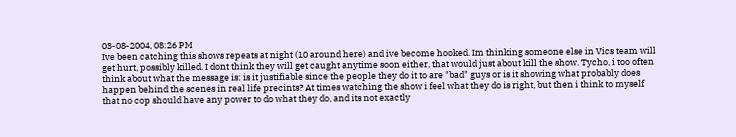03-08-2004, 08:26 PM
Ive been catching this shows repeats at night (10 around here) and ive become hooked. Im thinking someone else in Vics team will get hurt, possibly killed. I dont think they will get caught anytime soon either, that would just about kill the show. Tycho, i too often think about what the message is: is it justifiable since the people they do it to are "bad" guys or is it showing what probably does happen behind the scenes in real life precints? At times watching the show i feel what they do is right, but then i think to myself that no cop should have any power to do what they do, and its not exactly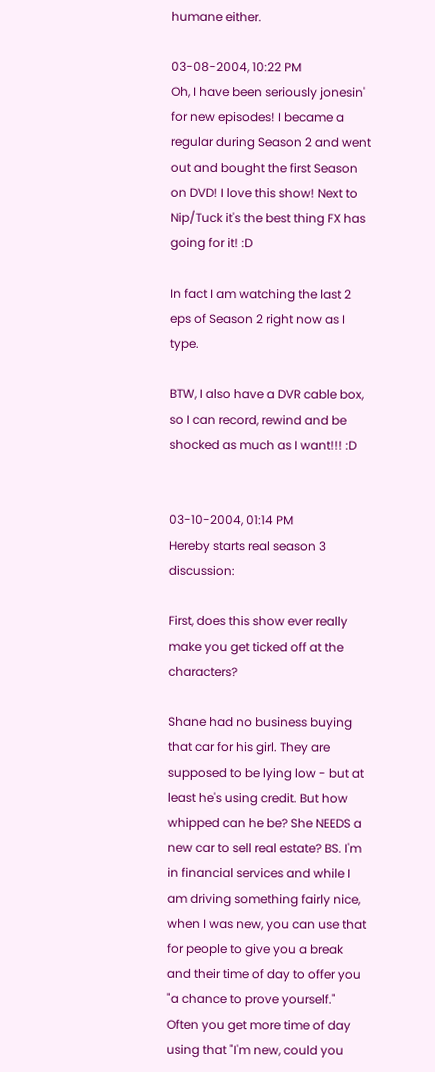humane either.

03-08-2004, 10:22 PM
Oh, I have been seriously jonesin' for new episodes! I became a regular during Season 2 and went out and bought the first Season on DVD! I love this show! Next to Nip/Tuck it's the best thing FX has going for it! :D

In fact I am watching the last 2 eps of Season 2 right now as I type.

BTW, I also have a DVR cable box, so I can record, rewind and be shocked as much as I want!!! :D


03-10-2004, 01:14 PM
Hereby starts real season 3 discussion:

First, does this show ever really make you get ticked off at the characters?

Shane had no business buying that car for his girl. They are supposed to be lying low - but at least he's using credit. But how whipped can he be? She NEEDS a new car to sell real estate? BS. I'm in financial services and while I am driving something fairly nice, when I was new, you can use that for people to give you a break and their time of day to offer you "a chance to prove yourself." Often you get more time of day using that "I'm new, could you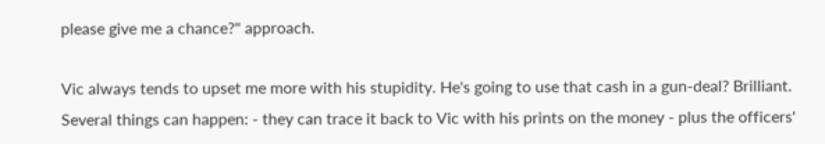please give me a chance?" approach.

Vic always tends to upset me more with his stupidity. He's going to use that cash in a gun-deal? Brilliant. Several things can happen: - they can trace it back to Vic with his prints on the money - plus the officers'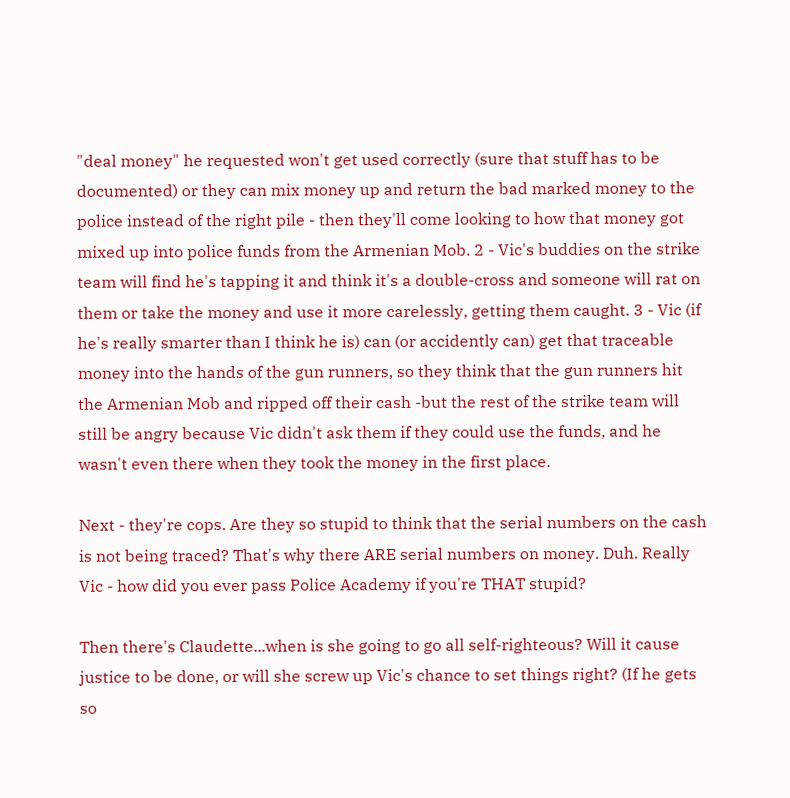"deal money" he requested won't get used correctly (sure that stuff has to be documented) or they can mix money up and return the bad marked money to the police instead of the right pile - then they'll come looking to how that money got mixed up into police funds from the Armenian Mob. 2 - Vic's buddies on the strike team will find he's tapping it and think it's a double-cross and someone will rat on them or take the money and use it more carelessly, getting them caught. 3 - Vic (if he's really smarter than I think he is) can (or accidently can) get that traceable money into the hands of the gun runners, so they think that the gun runners hit the Armenian Mob and ripped off their cash -but the rest of the strike team will still be angry because Vic didn't ask them if they could use the funds, and he wasn't even there when they took the money in the first place.

Next - they're cops. Are they so stupid to think that the serial numbers on the cash is not being traced? That's why there ARE serial numbers on money. Duh. Really Vic - how did you ever pass Police Academy if you're THAT stupid?

Then there's Claudette...when is she going to go all self-righteous? Will it cause justice to be done, or will she screw up Vic's chance to set things right? (If he gets so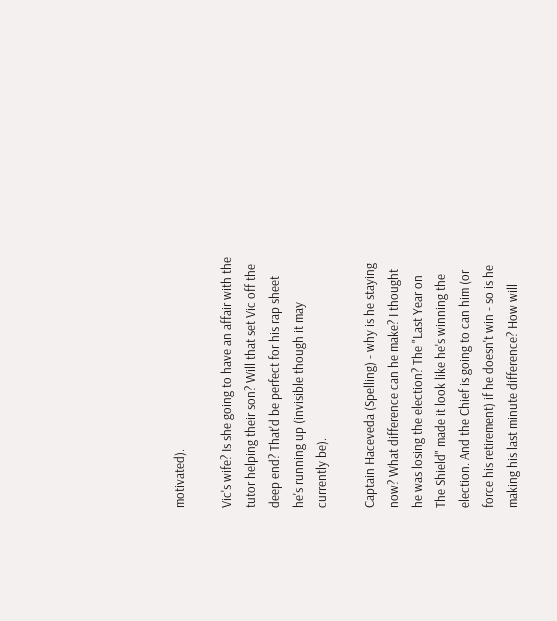motivated).

Vic's wife? Is she going to have an affair with the tutor helping their son? Will that set Vic off the deep end? That'd be perfect for his rap sheet he's running up (invisible though it may currently be).

Captain Haceveda (Spelling) - why is he staying now? What difference can he make? I thought he was losing the election? The "Last Year on The Shield" made it look like he's winning the election. And the Chief is going to can him (or force his retirement) if he doesn't win - so is he making his last minute difference? How will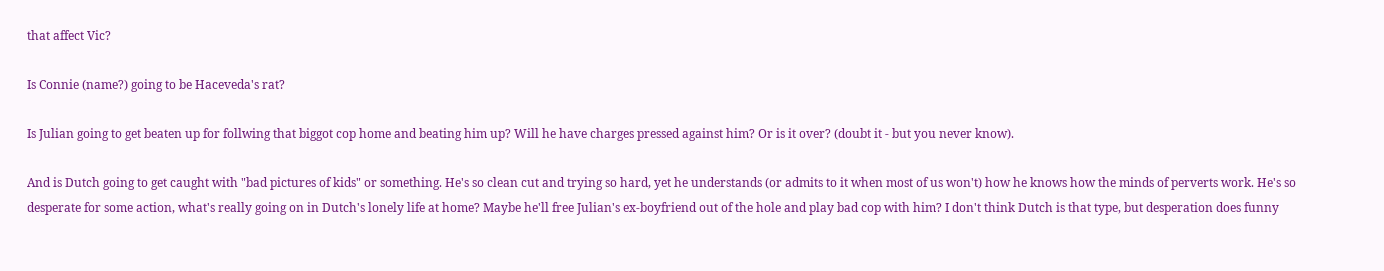that affect Vic?

Is Connie (name?) going to be Haceveda's rat?

Is Julian going to get beaten up for follwing that biggot cop home and beating him up? Will he have charges pressed against him? Or is it over? (doubt it - but you never know).

And is Dutch going to get caught with "bad pictures of kids" or something. He's so clean cut and trying so hard, yet he understands (or admits to it when most of us won't) how he knows how the minds of perverts work. He's so desperate for some action, what's really going on in Dutch's lonely life at home? Maybe he'll free Julian's ex-boyfriend out of the hole and play bad cop with him? I don't think Dutch is that type, but desperation does funny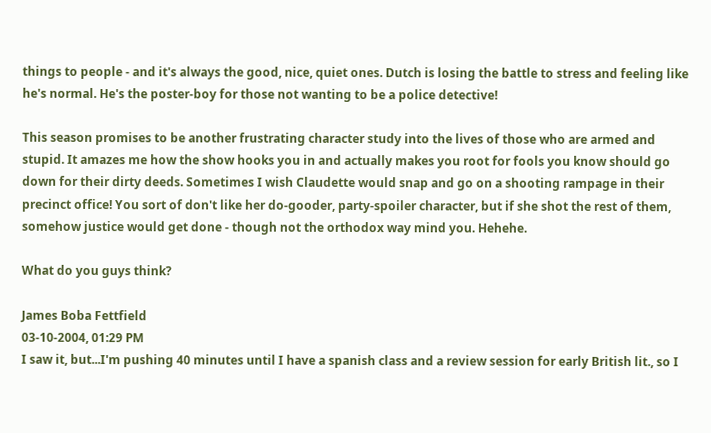things to people - and it's always the good, nice, quiet ones. Dutch is losing the battle to stress and feeling like he's normal. He's the poster-boy for those not wanting to be a police detective!

This season promises to be another frustrating character study into the lives of those who are armed and stupid. It amazes me how the show hooks you in and actually makes you root for fools you know should go down for their dirty deeds. Sometimes I wish Claudette would snap and go on a shooting rampage in their precinct office! You sort of don't like her do-gooder, party-spoiler character, but if she shot the rest of them, somehow justice would get done - though not the orthodox way mind you. Hehehe.

What do you guys think?

James Boba Fettfield
03-10-2004, 01:29 PM
I saw it, but...I'm pushing 40 minutes until I have a spanish class and a review session for early British lit., so I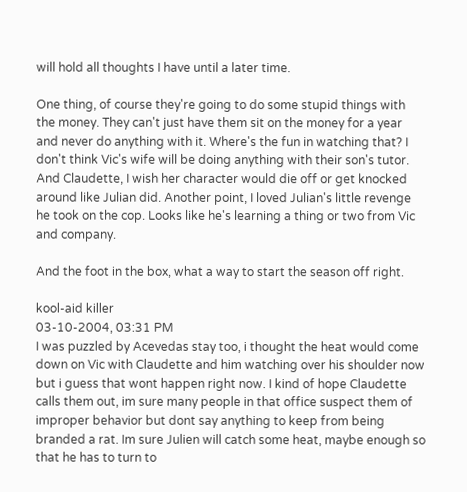will hold all thoughts I have until a later time.

One thing, of course they're going to do some stupid things with the money. They can't just have them sit on the money for a year and never do anything with it. Where's the fun in watching that? I don't think Vic's wife will be doing anything with their son's tutor. And Claudette, I wish her character would die off or get knocked around like Julian did. Another point, I loved Julian's little revenge he took on the cop. Looks like he's learning a thing or two from Vic and company.

And the foot in the box, what a way to start the season off right.

kool-aid killer
03-10-2004, 03:31 PM
I was puzzled by Acevedas stay too, i thought the heat would come down on Vic with Claudette and him watching over his shoulder now but i guess that wont happen right now. I kind of hope Claudette calls them out, im sure many people in that office suspect them of improper behavior but dont say anything to keep from being branded a rat. Im sure Julien will catch some heat, maybe enough so that he has to turn to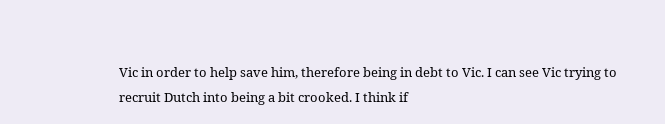Vic in order to help save him, therefore being in debt to Vic. I can see Vic trying to recruit Dutch into being a bit crooked. I think if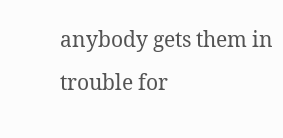anybody gets them in trouble for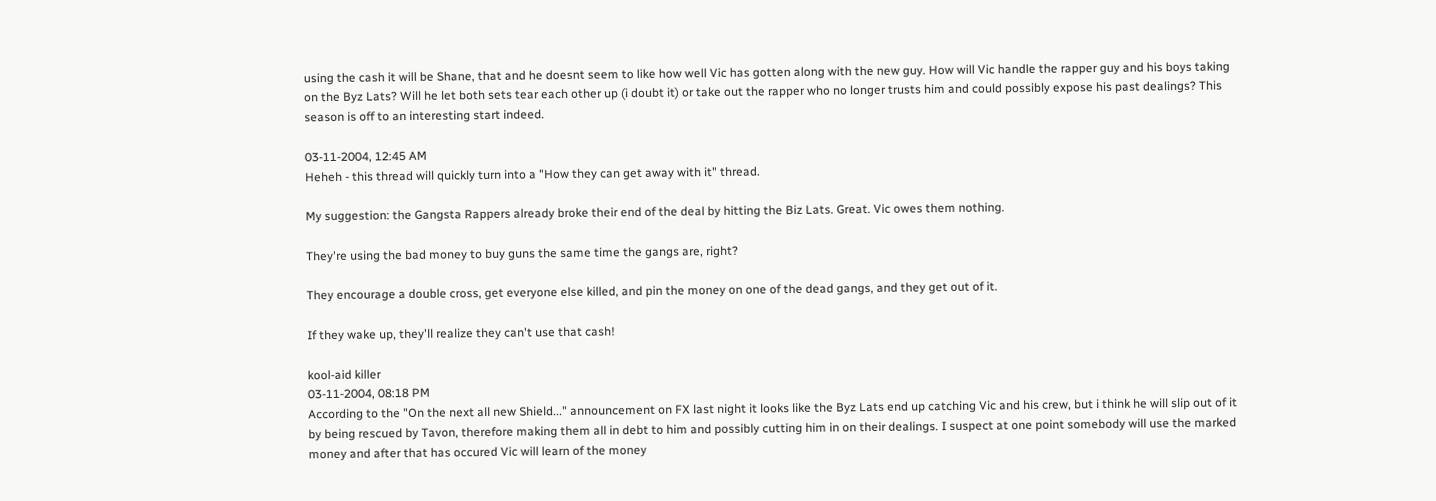using the cash it will be Shane, that and he doesnt seem to like how well Vic has gotten along with the new guy. How will Vic handle the rapper guy and his boys taking on the Byz Lats? Will he let both sets tear each other up (i doubt it) or take out the rapper who no longer trusts him and could possibly expose his past dealings? This season is off to an interesting start indeed.

03-11-2004, 12:45 AM
Heheh - this thread will quickly turn into a "How they can get away with it" thread.

My suggestion: the Gangsta Rappers already broke their end of the deal by hitting the Biz Lats. Great. Vic owes them nothing.

They're using the bad money to buy guns the same time the gangs are, right?

They encourage a double cross, get everyone else killed, and pin the money on one of the dead gangs, and they get out of it.

If they wake up, they'll realize they can't use that cash!

kool-aid killer
03-11-2004, 08:18 PM
According to the "On the next all new Shield..." announcement on FX last night it looks like the Byz Lats end up catching Vic and his crew, but i think he will slip out of it by being rescued by Tavon, therefore making them all in debt to him and possibly cutting him in on their dealings. I suspect at one point somebody will use the marked money and after that has occured Vic will learn of the money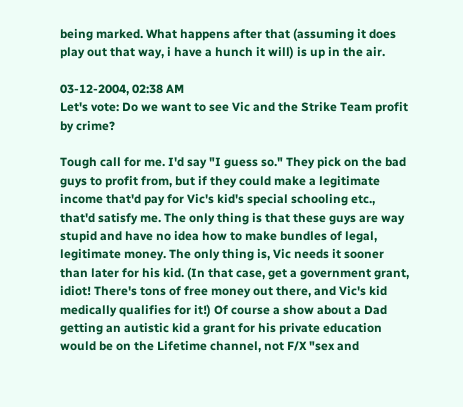being marked. What happens after that (assuming it does play out that way, i have a hunch it will) is up in the air.

03-12-2004, 02:38 AM
Let's vote: Do we want to see Vic and the Strike Team profit by crime?

Tough call for me. I'd say "I guess so." They pick on the bad guys to profit from, but if they could make a legitimate income that'd pay for Vic's kid's special schooling etc., that'd satisfy me. The only thing is that these guys are way stupid and have no idea how to make bundles of legal, legitimate money. The only thing is, Vic needs it sooner than later for his kid. (In that case, get a government grant, idiot! There's tons of free money out there, and Vic's kid medically qualifies for it!) Of course a show about a Dad getting an autistic kid a grant for his private education would be on the Lifetime channel, not F/X "sex and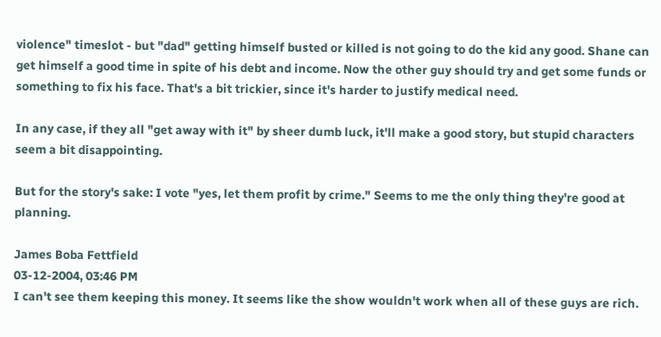violence" timeslot - but "dad" getting himself busted or killed is not going to do the kid any good. Shane can get himself a good time in spite of his debt and income. Now the other guy should try and get some funds or something to fix his face. That's a bit trickier, since it's harder to justify medical need.

In any case, if they all "get away with it" by sheer dumb luck, it'll make a good story, but stupid characters seem a bit disappointing.

But for the story's sake: I vote "yes, let them profit by crime." Seems to me the only thing they're good at planning.

James Boba Fettfield
03-12-2004, 03:46 PM
I can't see them keeping this money. It seems like the show wouldn't work when all of these guys are rich.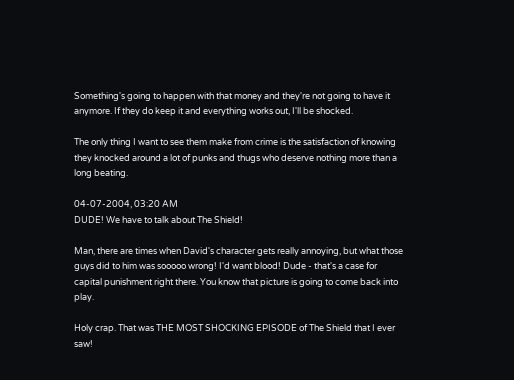Something's going to happen with that money and they're not going to have it anymore. If they do keep it and everything works out, I'll be shocked.

The only thing I want to see them make from crime is the satisfaction of knowing they knocked around a lot of punks and thugs who deserve nothing more than a long beating.

04-07-2004, 03:20 AM
DUDE! We have to talk about The Shield!

Man, there are times when David's character gets really annoying, but what those guys did to him was sooooo wrong! I'd want blood! Dude - that's a case for capital punishment right there. You know that picture is going to come back into play.

Holy crap. That was THE MOST SHOCKING EPISODE of The Shield that I ever saw!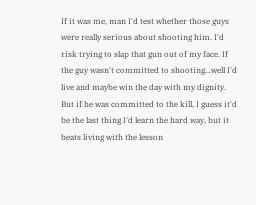If it was me, man I'd test whether those guys were really serious about shooting him. I'd risk trying to slap that gun out of my face. If the guy wasn't committed to shooting...well I'd live and maybe win the day with my dignity. But if he was committed to the kill, I guess it'd be the last thing I'd learn the hard way, but it beats living with the lesson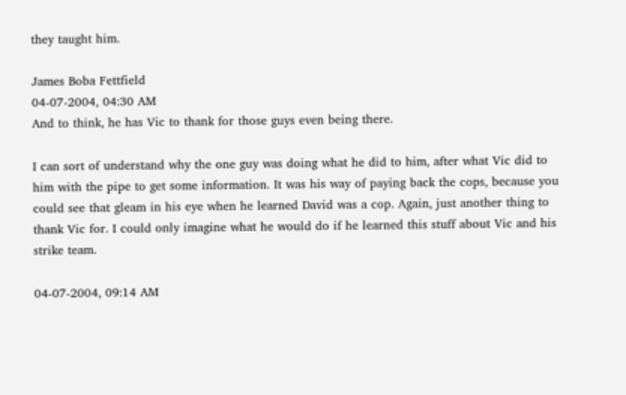they taught him.

James Boba Fettfield
04-07-2004, 04:30 AM
And to think, he has Vic to thank for those guys even being there.

I can sort of understand why the one guy was doing what he did to him, after what Vic did to him with the pipe to get some information. It was his way of paying back the cops, because you could see that gleam in his eye when he learned David was a cop. Again, just another thing to thank Vic for. I could only imagine what he would do if he learned this stuff about Vic and his strike team.

04-07-2004, 09:14 AM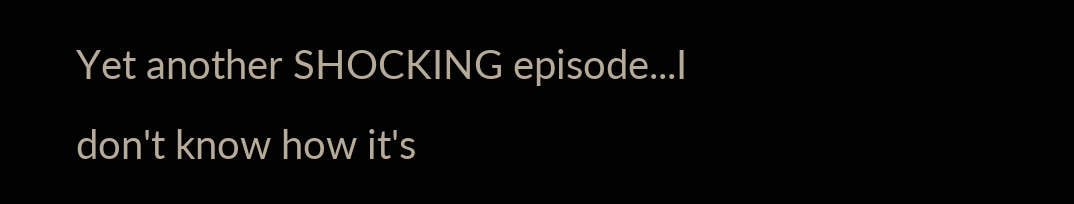Yet another SHOCKING episode...I don't know how it's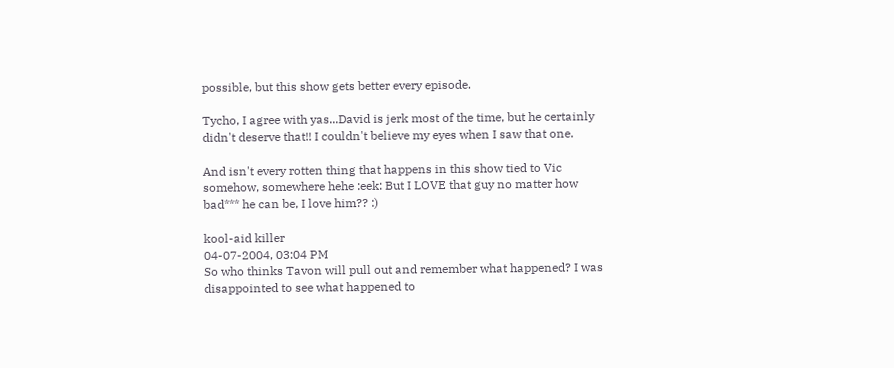possible, but this show gets better every episode.

Tycho, I agree with yas...David is jerk most of the time, but he certainly didn't deserve that!! I couldn't believe my eyes when I saw that one.

And isn't every rotten thing that happens in this show tied to Vic somehow, somewhere hehe :eek: But I LOVE that guy no matter how bad*** he can be, I love him?? :)

kool-aid killer
04-07-2004, 03:04 PM
So who thinks Tavon will pull out and remember what happened? I was disappointed to see what happened to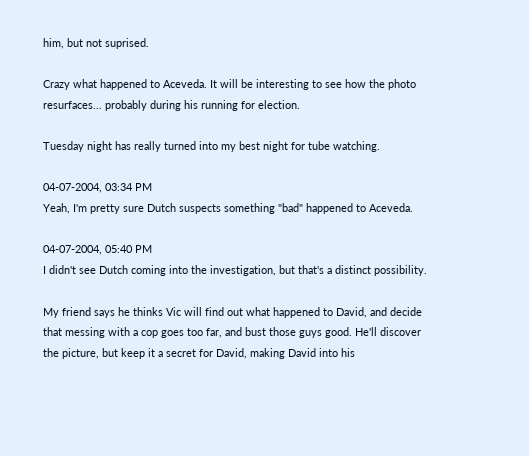him, but not suprised.

Crazy what happened to Aceveda. It will be interesting to see how the photo resurfaces... probably during his running for election.

Tuesday night has really turned into my best night for tube watching.

04-07-2004, 03:34 PM
Yeah, I'm pretty sure Dutch suspects something "bad" happened to Aceveda.

04-07-2004, 05:40 PM
I didn't see Dutch coming into the investigation, but that's a distinct possibility.

My friend says he thinks Vic will find out what happened to David, and decide that messing with a cop goes too far, and bust those guys good. He'll discover the picture, but keep it a secret for David, making David into his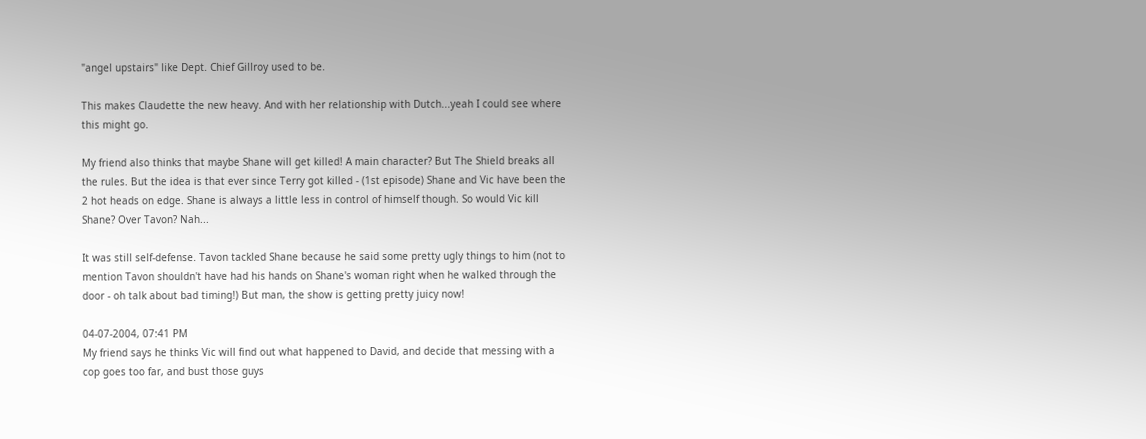"angel upstairs" like Dept. Chief Gillroy used to be.

This makes Claudette the new heavy. And with her relationship with Dutch...yeah I could see where this might go.

My friend also thinks that maybe Shane will get killed! A main character? But The Shield breaks all the rules. But the idea is that ever since Terry got killed - (1st episode) Shane and Vic have been the 2 hot heads on edge. Shane is always a little less in control of himself though. So would Vic kill Shane? Over Tavon? Nah...

It was still self-defense. Tavon tackled Shane because he said some pretty ugly things to him (not to mention Tavon shouldn't have had his hands on Shane's woman right when he walked through the door - oh talk about bad timing!) But man, the show is getting pretty juicy now!

04-07-2004, 07:41 PM
My friend says he thinks Vic will find out what happened to David, and decide that messing with a cop goes too far, and bust those guys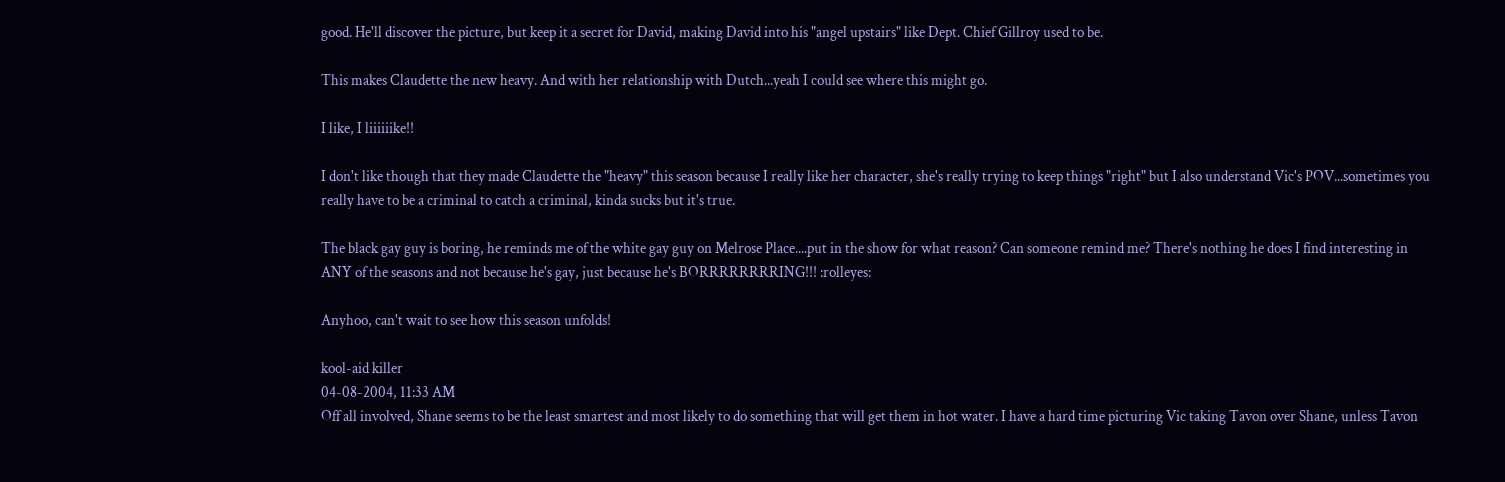good. He'll discover the picture, but keep it a secret for David, making David into his "angel upstairs" like Dept. Chief Gillroy used to be.

This makes Claudette the new heavy. And with her relationship with Dutch...yeah I could see where this might go.

I like, I liiiiiike!!

I don't like though that they made Claudette the "heavy" this season because I really like her character, she's really trying to keep things "right" but I also understand Vic's POV...sometimes you really have to be a criminal to catch a criminal, kinda sucks but it's true.

The black gay guy is boring, he reminds me of the white gay guy on Melrose Place....put in the show for what reason? Can someone remind me? There's nothing he does I find interesting in ANY of the seasons and not because he's gay, just because he's BORRRRRRRRING!!! :rolleyes:

Anyhoo, can't wait to see how this season unfolds!

kool-aid killer
04-08-2004, 11:33 AM
Off all involved, Shane seems to be the least smartest and most likely to do something that will get them in hot water. I have a hard time picturing Vic taking Tavon over Shane, unless Tavon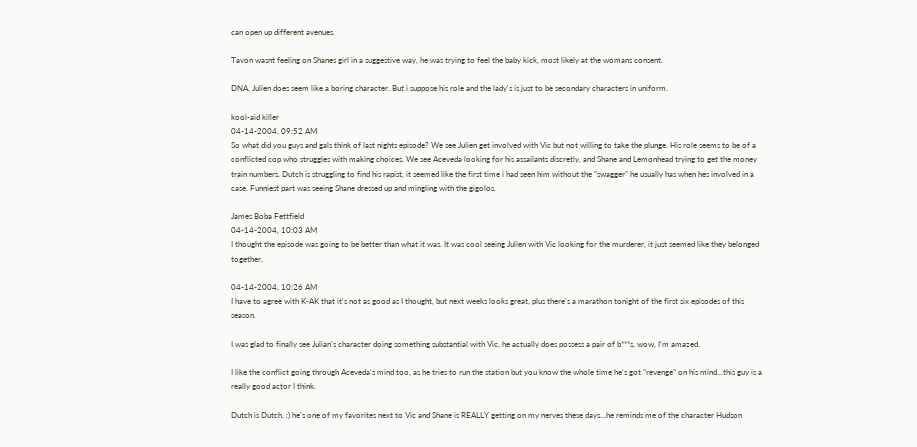can open up different avenues.

Tavon wasnt feeling on Shanes girl in a suggestive way, he was trying to feel the baby kick, most likely at the womans consent.

DNA, Julien does seem like a boring character. But i suppose his role and the lady's is just to be secondary characters in uniform.

kool-aid killer
04-14-2004, 09:52 AM
So what did you guys and gals think of last nights episode? We see Julien get involved with Vic but not willing to take the plunge. His role seems to be of a conflicted cop who struggles with making choices. We see Aceveda looking for his assailants discretly, and Shane and Lemonhead trying to get the money train numbers. Dutch is struggling to find his rapist, it seemed like the first time i had seen him without the "swagger" he usually has when hes involved in a case. Funniest part was seeing Shane dressed up and mingling with the gigolos.

James Boba Fettfield
04-14-2004, 10:03 AM
I thought the episode was going to be better than what it was. It was cool seeing Julien with Vic looking for the murderer, it just seemed like they belonged together.

04-14-2004, 10:26 AM
I have to agree with K-AK that it's not as good as I thought, but next weeks looks great, plus there's a marathon tonight of the first six episodes of this season.

I was glad to finally see Julian's character doing something substantial with Vic, he actually does possess a pair of b***s, wow, I'm amazed.

I like the conflict going through Aceveda's mind too, as he tries to run the station but you know the whole time he's got "revenge" on his mind...this guy is a really good actor I think.

Dutch is Dutch, :) he's one of my favorites next to Vic and Shane is REALLY getting on my nerves these days...he reminds me of the character Hudson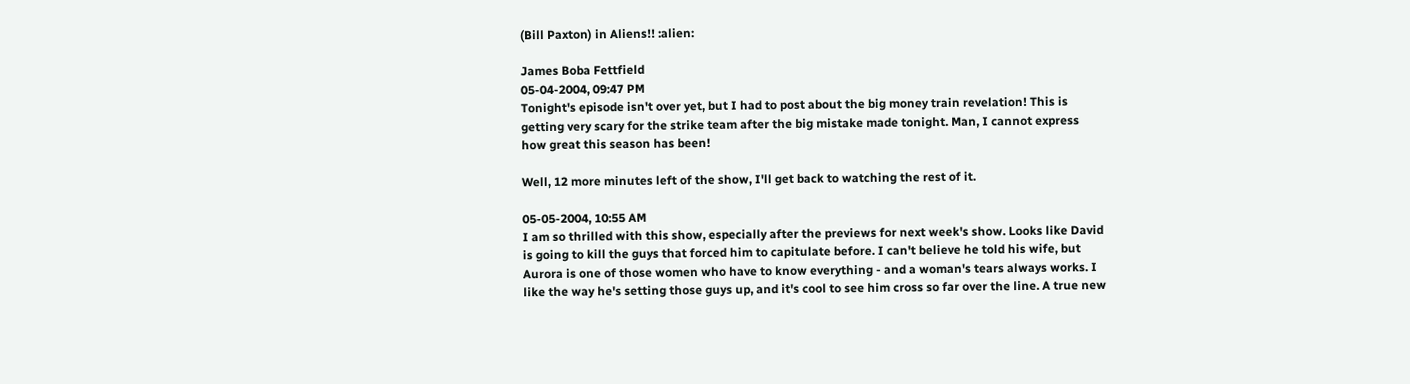(Bill Paxton) in Aliens!! :alien:

James Boba Fettfield
05-04-2004, 09:47 PM
Tonight's episode isn't over yet, but I had to post about the big money train revelation! This is getting very scary for the strike team after the big mistake made tonight. Man, I cannot express how great this season has been!

Well, 12 more minutes left of the show, I'll get back to watching the rest of it.

05-05-2004, 10:55 AM
I am so thrilled with this show, especially after the previews for next week's show. Looks like David is going to kill the guys that forced him to capitulate before. I can't believe he told his wife, but Aurora is one of those women who have to know everything - and a woman's tears always works. I like the way he's setting those guys up, and it's cool to see him cross so far over the line. A true new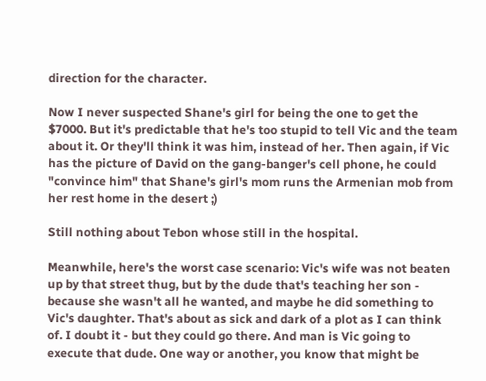direction for the character.

Now I never suspected Shane's girl for being the one to get the $7000. But it's predictable that he's too stupid to tell Vic and the team about it. Or they'll think it was him, instead of her. Then again, if Vic has the picture of David on the gang-banger's cell phone, he could "convince him" that Shane's girl's mom runs the Armenian mob from her rest home in the desert ;)

Still nothing about Tebon whose still in the hospital.

Meanwhile, here's the worst case scenario: Vic's wife was not beaten up by that street thug, but by the dude that's teaching her son - because she wasn't all he wanted, and maybe he did something to Vic's daughter. That's about as sick and dark of a plot as I can think of. I doubt it - but they could go there. And man is Vic going to execute that dude. One way or another, you know that might be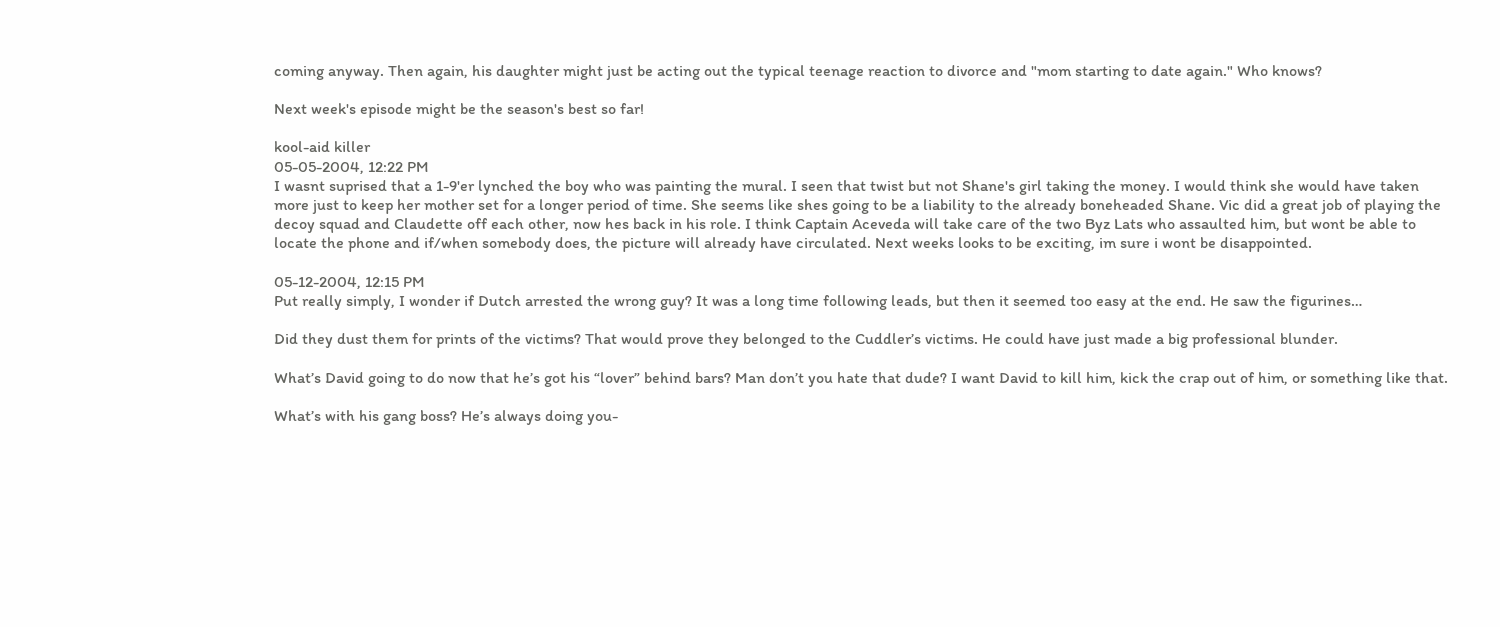coming anyway. Then again, his daughter might just be acting out the typical teenage reaction to divorce and "mom starting to date again." Who knows?

Next week's episode might be the season's best so far!

kool-aid killer
05-05-2004, 12:22 PM
I wasnt suprised that a 1-9'er lynched the boy who was painting the mural. I seen that twist but not Shane's girl taking the money. I would think she would have taken more just to keep her mother set for a longer period of time. She seems like shes going to be a liability to the already boneheaded Shane. Vic did a great job of playing the decoy squad and Claudette off each other, now hes back in his role. I think Captain Aceveda will take care of the two Byz Lats who assaulted him, but wont be able to locate the phone and if/when somebody does, the picture will already have circulated. Next weeks looks to be exciting, im sure i wont be disappointed.

05-12-2004, 12:15 PM
Put really simply, I wonder if Dutch arrested the wrong guy? It was a long time following leads, but then it seemed too easy at the end. He saw the figurines…

Did they dust them for prints of the victims? That would prove they belonged to the Cuddler’s victims. He could have just made a big professional blunder.

What’s David going to do now that he’s got his “lover” behind bars? Man don’t you hate that dude? I want David to kill him, kick the crap out of him, or something like that.

What’s with his gang boss? He’s always doing you-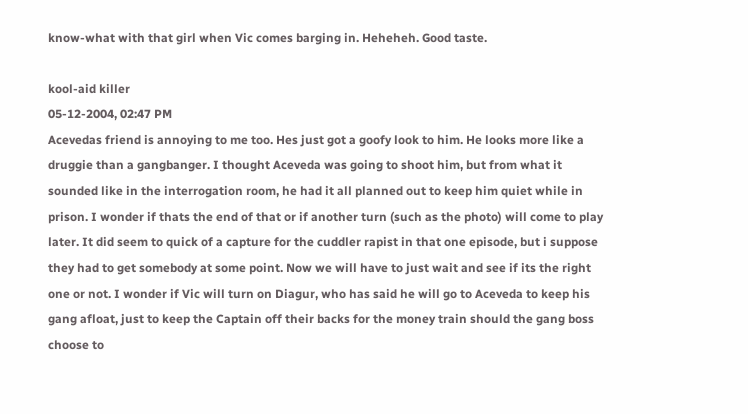know-what with that girl when Vic comes barging in. Heheheh. Good taste.

kool-aid killer
05-12-2004, 02:47 PM
Acevedas friend is annoying to me too. Hes just got a goofy look to him. He looks more like a druggie than a gangbanger. I thought Aceveda was going to shoot him, but from what it sounded like in the interrogation room, he had it all planned out to keep him quiet while in prison. I wonder if thats the end of that or if another turn (such as the photo) will come to play later. It did seem to quick of a capture for the cuddler rapist in that one episode, but i suppose they had to get somebody at some point. Now we will have to just wait and see if its the right one or not. I wonder if Vic will turn on Diagur, who has said he will go to Aceveda to keep his gang afloat, just to keep the Captain off their backs for the money train should the gang boss choose to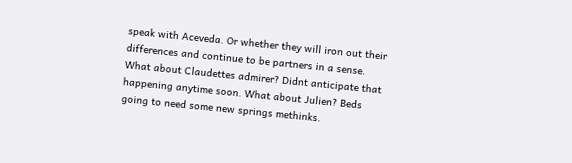speak with Aceveda. Or whether they will iron out their differences and continue to be partners in a sense. What about Claudettes admirer? Didnt anticipate that happening anytime soon. What about Julien? Beds going to need some new springs methinks.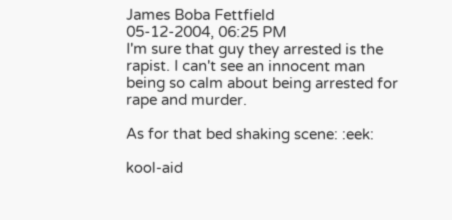James Boba Fettfield
05-12-2004, 06:25 PM
I'm sure that guy they arrested is the rapist. I can't see an innocent man being so calm about being arrested for rape and murder.

As for that bed shaking scene: :eek:

kool-aid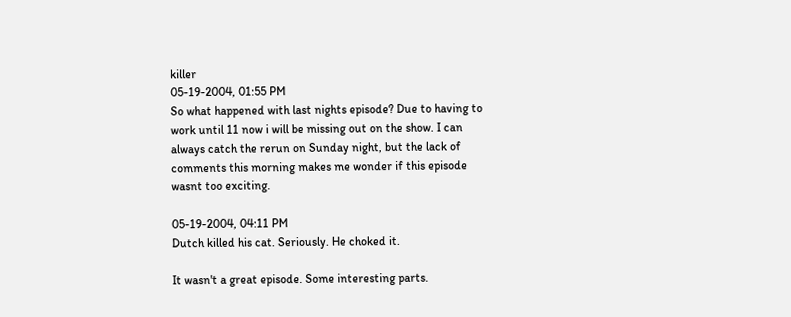killer
05-19-2004, 01:55 PM
So what happened with last nights episode? Due to having to work until 11 now i will be missing out on the show. I can always catch the rerun on Sunday night, but the lack of comments this morning makes me wonder if this episode wasnt too exciting.

05-19-2004, 04:11 PM
Dutch killed his cat. Seriously. He choked it.

It wasn't a great episode. Some interesting parts.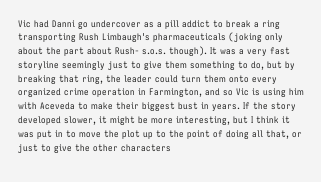Vic had Danni go undercover as a pill addict to break a ring transporting Rush Limbaugh's pharmaceuticals (joking only about the part about Rush- s.o.s. though). It was a very fast storyline seemingly just to give them something to do, but by breaking that ring, the leader could turn them onto every organized crime operation in Farmington, and so Vic is using him with Aceveda to make their biggest bust in years. If the story developed slower, it might be more interesting, but I think it was put in to move the plot up to the point of doing all that, or just to give the other characters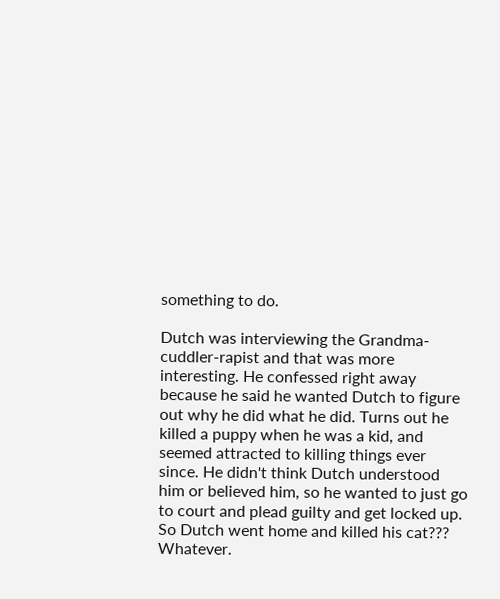something to do.

Dutch was interviewing the Grandma-cuddler-rapist and that was more interesting. He confessed right away because he said he wanted Dutch to figure out why he did what he did. Turns out he killed a puppy when he was a kid, and seemed attracted to killing things ever since. He didn't think Dutch understood him or believed him, so he wanted to just go to court and plead guilty and get locked up. So Dutch went home and killed his cat??? Whatever.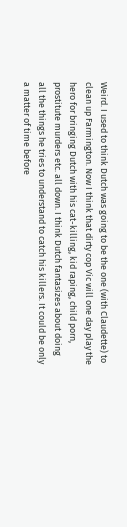Weird. I used to think Dutch was going to be the one (with Claudette) to clean up Farmington. Now I think that dirty cop Vic will one day play the hero for bringing Dutch with his cat-killing, kid raping, child porn, prostitute murders etc. all down. I think Dutch fantasizes about doing all the things he tries to understand to catch his killers. It could be only a matter of time before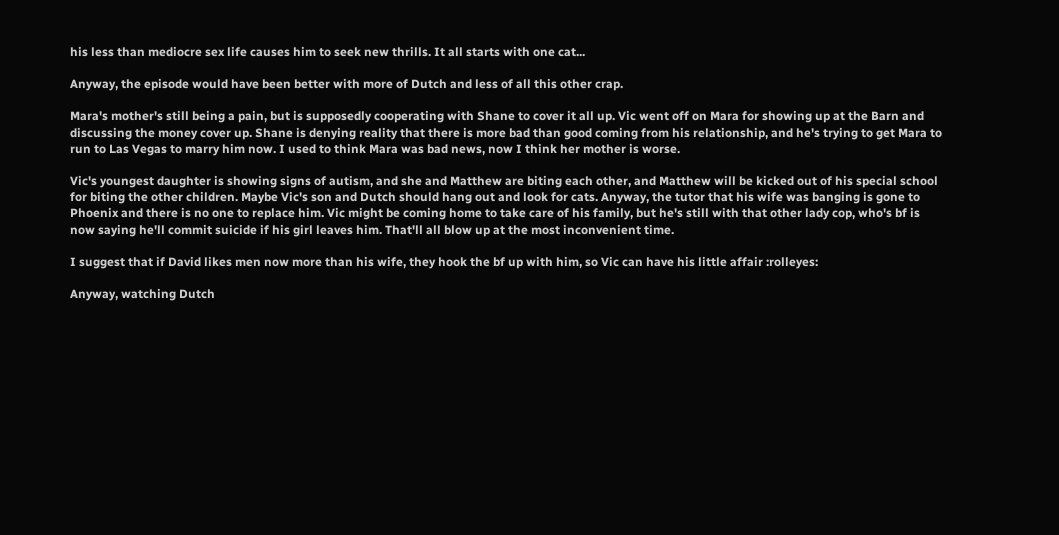his less than mediocre sex life causes him to seek new thrills. It all starts with one cat...

Anyway, the episode would have been better with more of Dutch and less of all this other crap.

Mara's mother's still being a pain, but is supposedly cooperating with Shane to cover it all up. Vic went off on Mara for showing up at the Barn and discussing the money cover up. Shane is denying reality that there is more bad than good coming from his relationship, and he's trying to get Mara to run to Las Vegas to marry him now. I used to think Mara was bad news, now I think her mother is worse.

Vic's youngest daughter is showing signs of autism, and she and Matthew are biting each other, and Matthew will be kicked out of his special school for biting the other children. Maybe Vic's son and Dutch should hang out and look for cats. Anyway, the tutor that his wife was banging is gone to Phoenix and there is no one to replace him. Vic might be coming home to take care of his family, but he's still with that other lady cop, who's bf is now saying he'll commit suicide if his girl leaves him. That'll all blow up at the most inconvenient time.

I suggest that if David likes men now more than his wife, they hook the bf up with him, so Vic can have his little affair :rolleyes:

Anyway, watching Dutch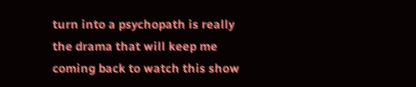turn into a psychopath is really the drama that will keep me coming back to watch this show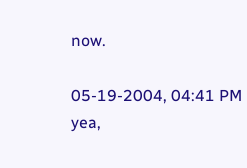now.

05-19-2004, 04:41 PM
yea,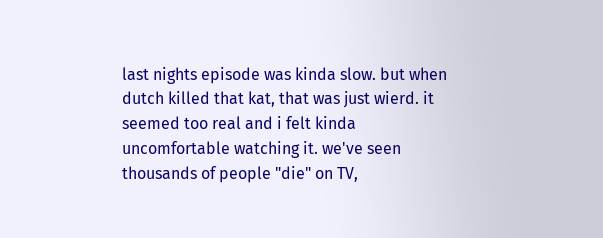last nights episode was kinda slow. but when dutch killed that kat, that was just wierd. it seemed too real and i felt kinda uncomfortable watching it. we've seen thousands of people "die" on TV,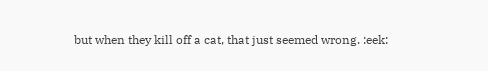but when they kill off a cat, that just seemed wrong. :eek: